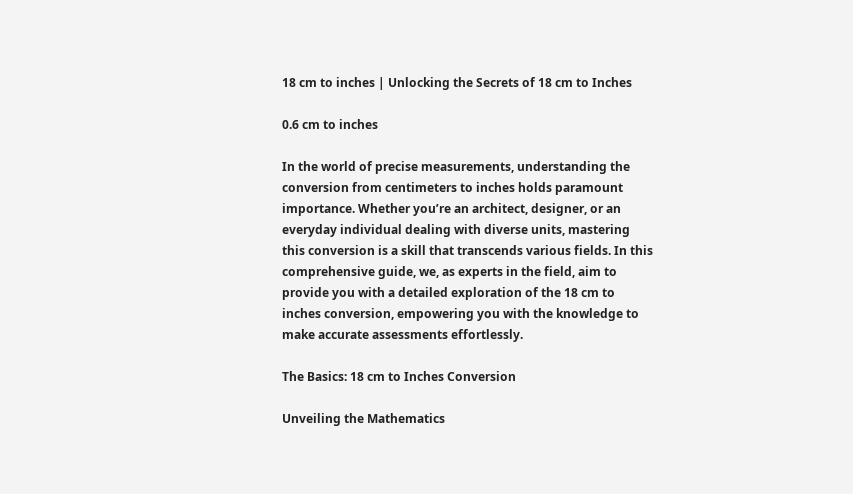18 cm to inches | Unlocking the Secrets of 18 cm to Inches

0.6 cm to inches

In the world of precise measurements, understanding the conversion from centimeters to inches holds paramount importance. Whether you’re an architect, designer, or an everyday individual dealing with diverse units, mastering this conversion is a skill that transcends various fields. In this comprehensive guide, we, as experts in the field, aim to provide you with a detailed exploration of the 18 cm to inches conversion, empowering you with the knowledge to make accurate assessments effortlessly.

The Basics: 18 cm to Inches Conversion

Unveiling the Mathematics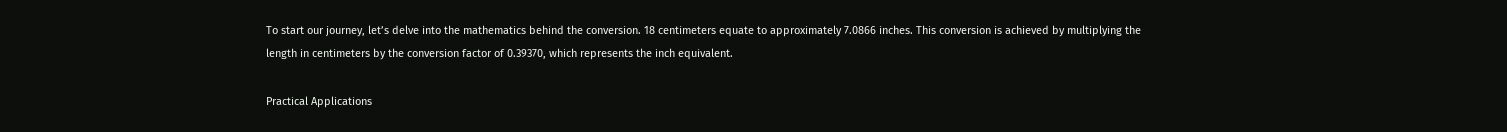To start our journey, let’s delve into the mathematics behind the conversion. 18 centimeters equate to approximately 7.0866 inches. This conversion is achieved by multiplying the length in centimeters by the conversion factor of 0.39370, which represents the inch equivalent.

Practical Applications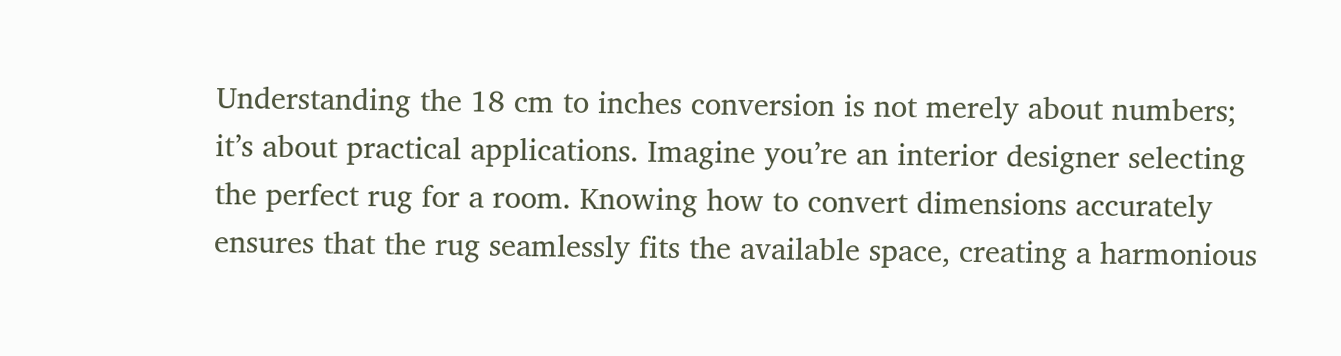Understanding the 18 cm to inches conversion is not merely about numbers; it’s about practical applications. Imagine you’re an interior designer selecting the perfect rug for a room. Knowing how to convert dimensions accurately ensures that the rug seamlessly fits the available space, creating a harmonious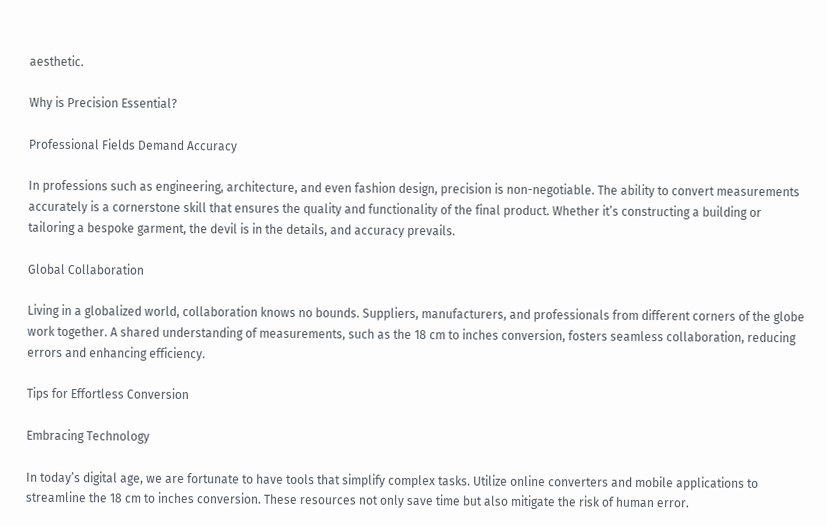aesthetic.

Why is Precision Essential?

Professional Fields Demand Accuracy

In professions such as engineering, architecture, and even fashion design, precision is non-negotiable. The ability to convert measurements accurately is a cornerstone skill that ensures the quality and functionality of the final product. Whether it’s constructing a building or tailoring a bespoke garment, the devil is in the details, and accuracy prevails.

Global Collaboration

Living in a globalized world, collaboration knows no bounds. Suppliers, manufacturers, and professionals from different corners of the globe work together. A shared understanding of measurements, such as the 18 cm to inches conversion, fosters seamless collaboration, reducing errors and enhancing efficiency.

Tips for Effortless Conversion

Embracing Technology

In today’s digital age, we are fortunate to have tools that simplify complex tasks. Utilize online converters and mobile applications to streamline the 18 cm to inches conversion. These resources not only save time but also mitigate the risk of human error.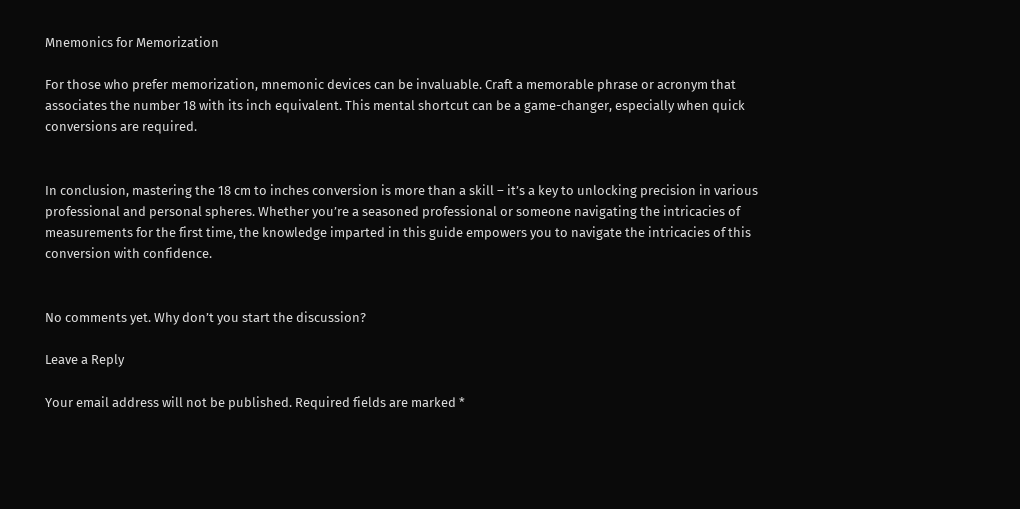Mnemonics for Memorization

For those who prefer memorization, mnemonic devices can be invaluable. Craft a memorable phrase or acronym that associates the number 18 with its inch equivalent. This mental shortcut can be a game-changer, especially when quick conversions are required.


In conclusion, mastering the 18 cm to inches conversion is more than a skill – it’s a key to unlocking precision in various professional and personal spheres. Whether you’re a seasoned professional or someone navigating the intricacies of measurements for the first time, the knowledge imparted in this guide empowers you to navigate the intricacies of this conversion with confidence.


No comments yet. Why don’t you start the discussion?

Leave a Reply

Your email address will not be published. Required fields are marked *